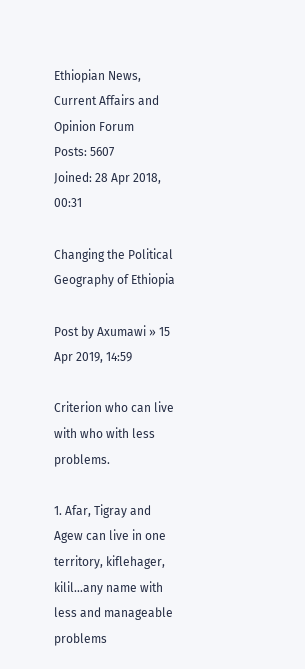Ethiopian News, Current Affairs and Opinion Forum
Posts: 5607
Joined: 28 Apr 2018, 00:31

Changing the Political Geography of Ethiopia

Post by Axumawi » 15 Apr 2019, 14:59

Criterion who can live with who with less problems.

1. Afar, Tigray and Agew can live in one territory, kiflehager, kilil...any name with less and manageable problems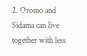2. Oromo and Sidama can live together with less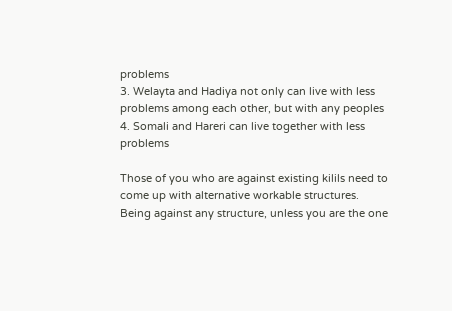problems
3. Welayta and Hadiya not only can live with less problems among each other, but with any peoples
4. Somali and Hareri can live together with less problems

Those of you who are against existing kilils need to come up with alternative workable structures. Being against any structure, unless you are the one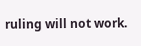ruling will not work.